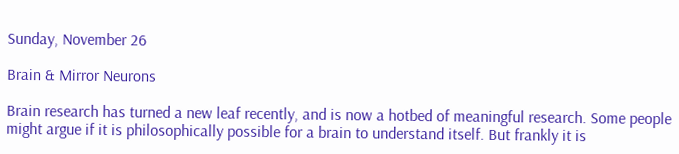Sunday, November 26

Brain & Mirror Neurons

Brain research has turned a new leaf recently, and is now a hotbed of meaningful research. Some people might argue if it is philosophically possible for a brain to understand itself. But frankly it is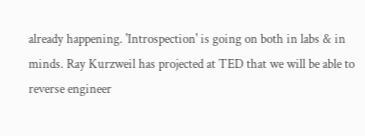already happening. 'Introspection' is going on both in labs & in minds. Ray Kurzweil has projected at TED that we will be able to reverse engineer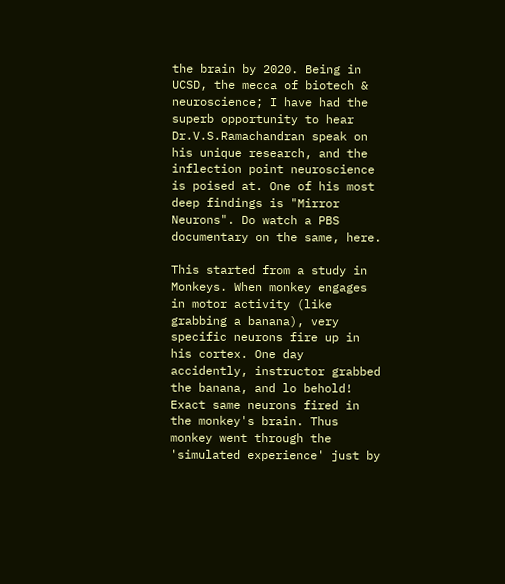the brain by 2020. Being in UCSD, the mecca of biotech & neuroscience; I have had the superb opportunity to hear Dr.V.S.Ramachandran speak on his unique research, and the inflection point neuroscience is poised at. One of his most deep findings is "Mirror Neurons". Do watch a PBS documentary on the same, here.

This started from a study in Monkeys. When monkey engages in motor activity (like grabbing a banana), very specific neurons fire up in his cortex. One day accidently, instructor grabbed the banana, and lo behold! Exact same neurons fired in the monkey's brain. Thus monkey went through the 'simulated experience' just by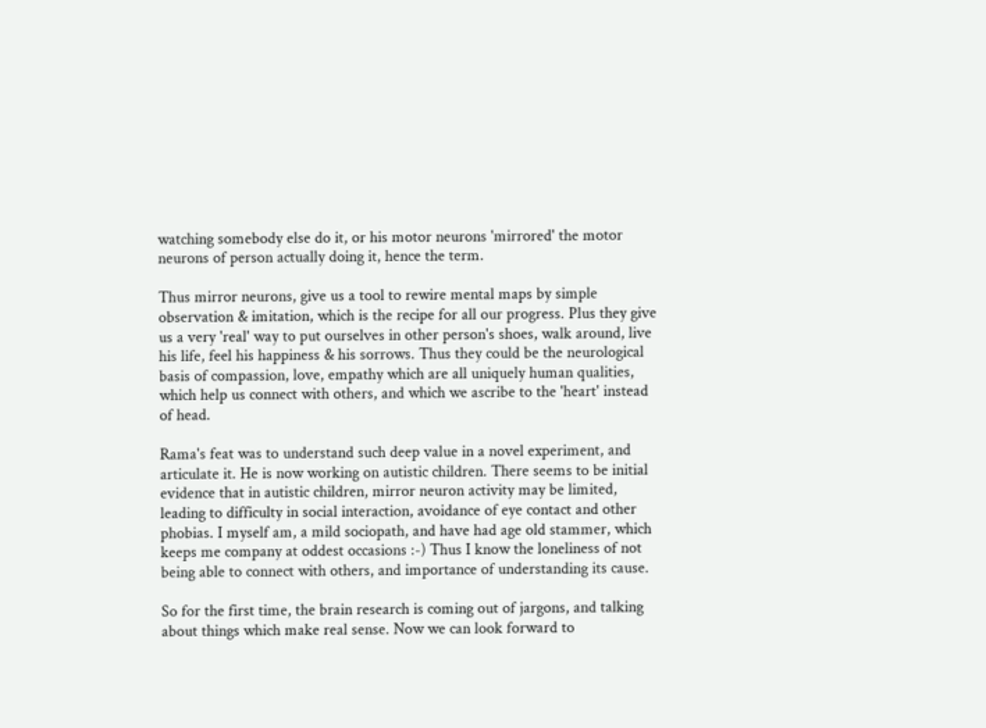watching somebody else do it, or his motor neurons 'mirrored' the motor neurons of person actually doing it, hence the term.

Thus mirror neurons, give us a tool to rewire mental maps by simple observation & imitation, which is the recipe for all our progress. Plus they give us a very 'real' way to put ourselves in other person's shoes, walk around, live his life, feel his happiness & his sorrows. Thus they could be the neurological basis of compassion, love, empathy which are all uniquely human qualities, which help us connect with others, and which we ascribe to the 'heart' instead of head.

Rama's feat was to understand such deep value in a novel experiment, and articulate it. He is now working on autistic children. There seems to be initial evidence that in autistic children, mirror neuron activity may be limited, leading to difficulty in social interaction, avoidance of eye contact and other phobias. I myself am, a mild sociopath, and have had age old stammer, which keeps me company at oddest occasions :-) Thus I know the loneliness of not being able to connect with others, and importance of understanding its cause.

So for the first time, the brain research is coming out of jargons, and talking about things which make real sense. Now we can look forward to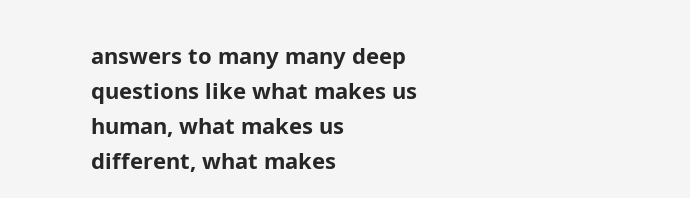answers to many many deep questions like what makes us human, what makes us different, what makes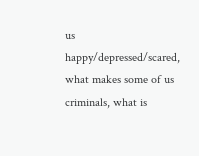us happy/depressed/scared, what makes some of us criminals, what is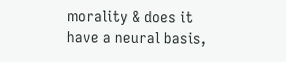morality & does it have a neural basis,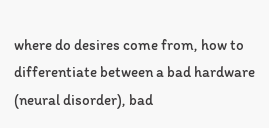where do desires come from, how to differentiate between a bad hardware (neural disorder), bad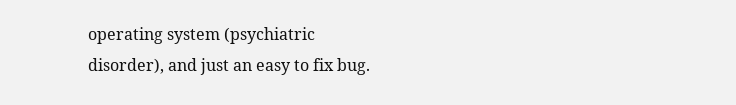operating system (psychiatric disorder), and just an easy to fix bug.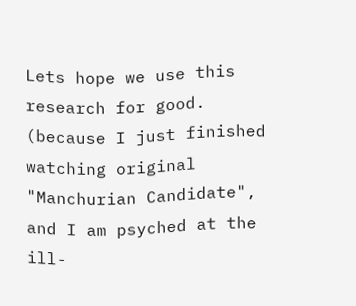Lets hope we use this research for good. (because I just finished watching original "Manchurian Candidate", and I am psyched at the ill-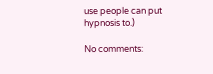use people can put hypnosis to.)

No comments: